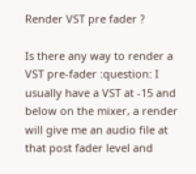Render VST pre fader ?

Is there any way to render a VST pre-fader :question: I usually have a VST at -15 and below on the mixer, a render will give me an audio file at that post fader level and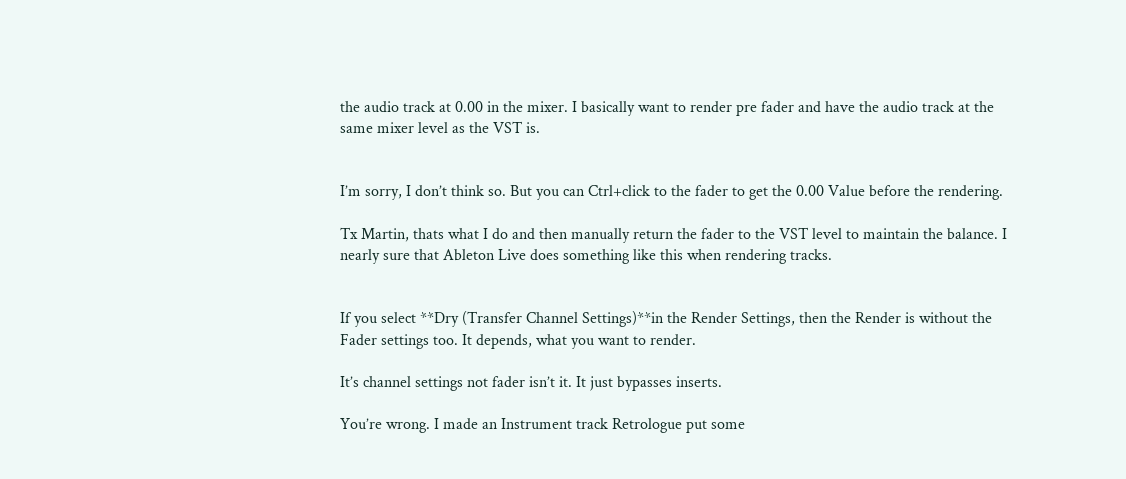the audio track at 0.00 in the mixer. I basically want to render pre fader and have the audio track at the same mixer level as the VST is.


I’m sorry, I don’t think so. But you can Ctrl+click to the fader to get the 0.00 Value before the rendering.

Tx Martin, thats what I do and then manually return the fader to the VST level to maintain the balance. I nearly sure that Ableton Live does something like this when rendering tracks.


If you select **Dry (Transfer Channel Settings)**in the Render Settings, then the Render is without the Fader settings too. It depends, what you want to render.

It’s channel settings not fader isn’t it. It just bypasses inserts.

You’re wrong. I made an Instrument track Retrologue put some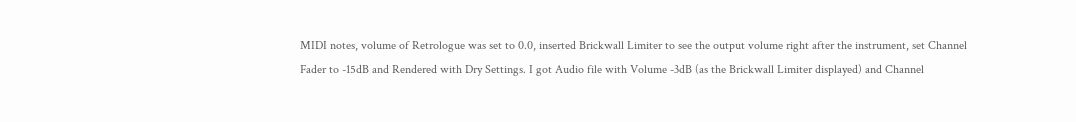MIDI notes, volume of Retrologue was set to 0.0, inserted Brickwall Limiter to see the output volume right after the instrument, set Channel Fader to -15dB and Rendered with Dry Settings. I got Audio file with Volume -3dB (as the Brickwall Limiter displayed) and Channel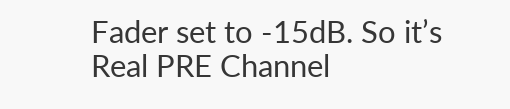Fader set to -15dB. So it’s Real PRE Channel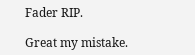Fader RIP.

Great my mistake.